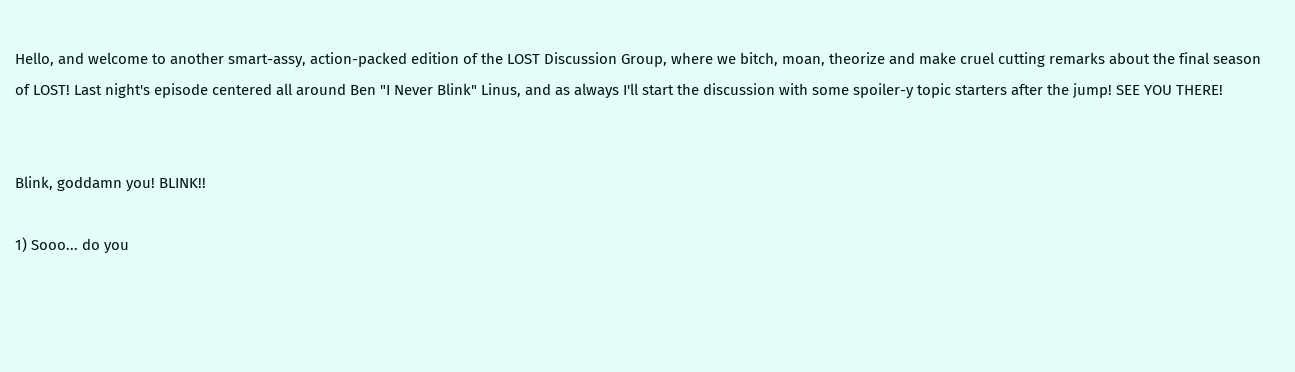Hello, and welcome to another smart-assy, action-packed edition of the LOST Discussion Group, where we bitch, moan, theorize and make cruel cutting remarks about the final season of LOST! Last night's episode centered all around Ben "I Never Blink" Linus, and as always I'll start the discussion with some spoiler-y topic starters after the jump! SEE YOU THERE!


Blink, goddamn you! BLINK!!

1) Sooo... do you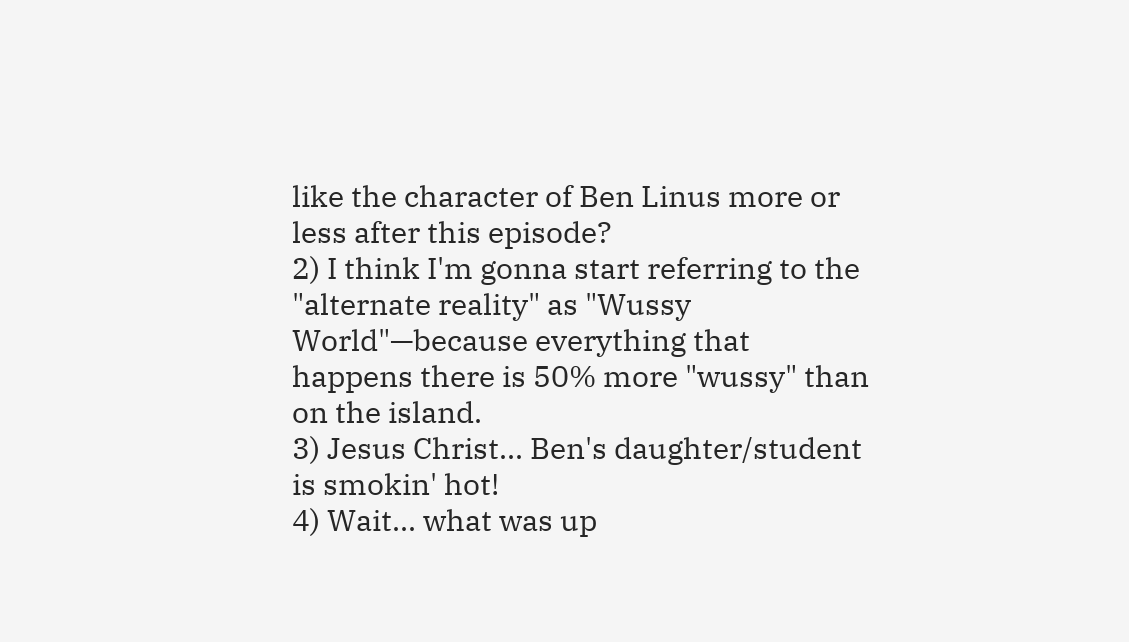like the character of Ben Linus more or less after this episode?
2) I think I'm gonna start referring to the "alternate reality" as "Wussy World"—because everything that happens there is 50% more "wussy" than on the island.
3) Jesus Christ... Ben's daughter/student is smokin' hot!
4) Wait... what was up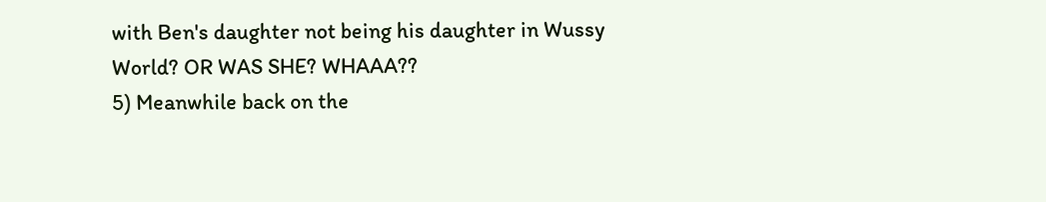with Ben's daughter not being his daughter in Wussy World? OR WAS SHE? WHAAA??
5) Meanwhile back on the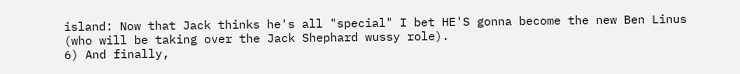island: Now that Jack thinks he's all "special" I bet HE'S gonna become the new Ben Linus (who will be taking over the Jack Shephard wussy role).
6) And finally,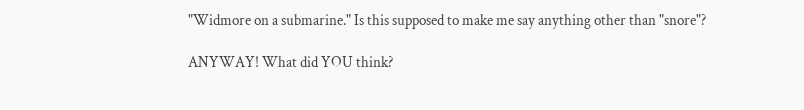"Widmore on a submarine." Is this supposed to make me say anything other than "snore"?

ANYWAY! What did YOU think?